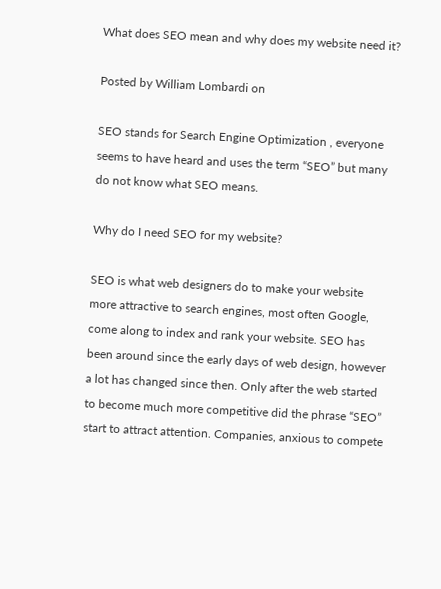What does SEO mean and why does my website need it?

Posted by William Lombardi on

SEO stands for Search Engine Optimization , everyone seems to have heard and uses the term “SEO” but many do not know what SEO means.

Why do I need SEO for my website?

SEO is what web designers do to make your website more attractive to search engines, most often Google, come along to index and rank your website. SEO has been around since the early days of web design, however a lot has changed since then. Only after the web started to become much more competitive did the phrase “SEO” start to attract attention. Companies, anxious to compete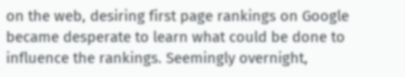on the web, desiring first page rankings on Google became desperate to learn what could be done to influence the rankings. Seemingly overnight,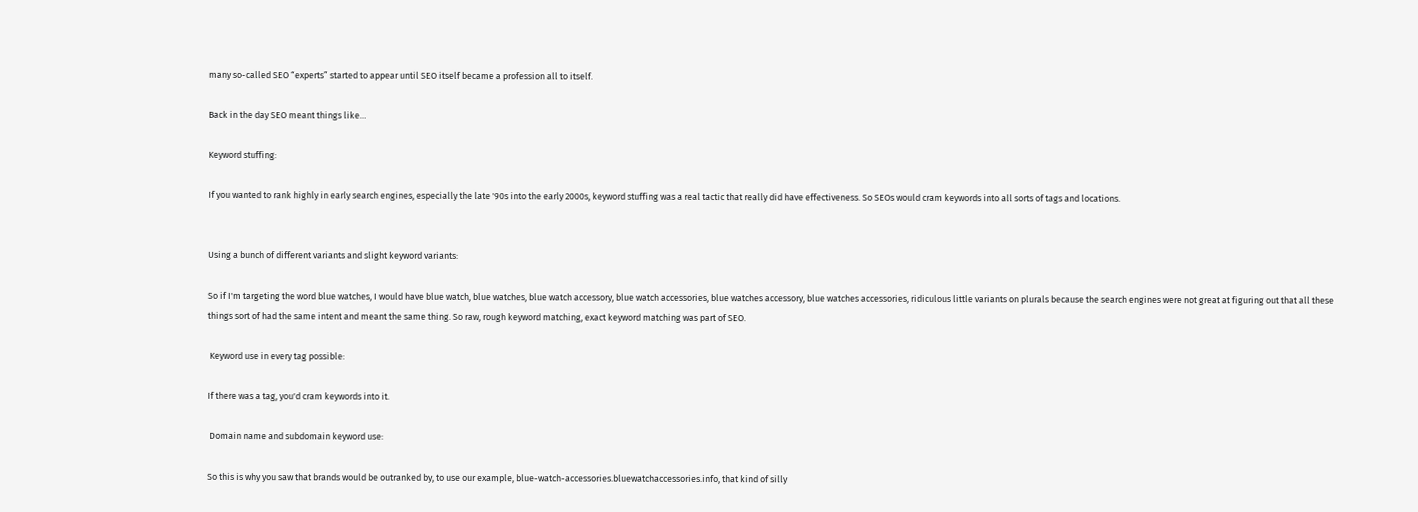many so-called SEO “experts” started to appear until SEO itself became a profession all to itself.

Back in the day SEO meant things like…

Keyword stuffing:

If you wanted to rank highly in early search engines, especially the late '90s into the early 2000s, keyword stuffing was a real tactic that really did have effectiveness. So SEOs would cram keywords into all sorts of tags and locations.


Using a bunch of different variants and slight keyword variants:

So if I'm targeting the word blue watches, I would have blue watch, blue watches, blue watch accessory, blue watch accessories, blue watches accessory, blue watches accessories, ridiculous little variants on plurals because the search engines were not great at figuring out that all these things sort of had the same intent and meant the same thing. So raw, rough keyword matching, exact keyword matching was part of SEO.

 Keyword use in every tag possible:

If there was a tag, you'd cram keywords into it.

 Domain name and subdomain keyword use:

So this is why you saw that brands would be outranked by, to use our example, blue-watch-accessories.bluewatchaccessories.info, that kind of silly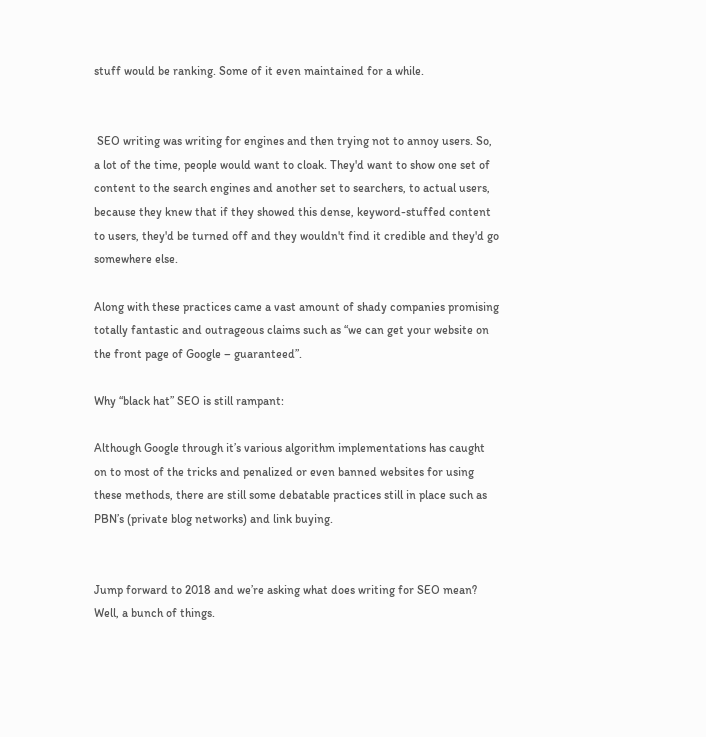stuff would be ranking. Some of it even maintained for a while.


 SEO writing was writing for engines and then trying not to annoy users. So, a lot of the time, people would want to cloak. They'd want to show one set of content to the search engines and another set to searchers, to actual users, because they knew that if they showed this dense, keyword-stuffed content to users, they'd be turned off and they wouldn't find it credible and they'd go somewhere else.

Along with these practices came a vast amount of shady companies promising totally fantastic and outrageous claims such as “we can get your website on the front page of Google – guaranteed”.

Why “black hat” SEO is still rampant:

Although Google through it’s various algorithm implementations has caught on to most of the tricks and penalized or even banned websites for using these methods, there are still some debatable practices still in place such as PBN’s (private blog networks) and link buying.


Jump forward to 2018 and we’re asking what does writing for SEO mean? Well, a bunch of things.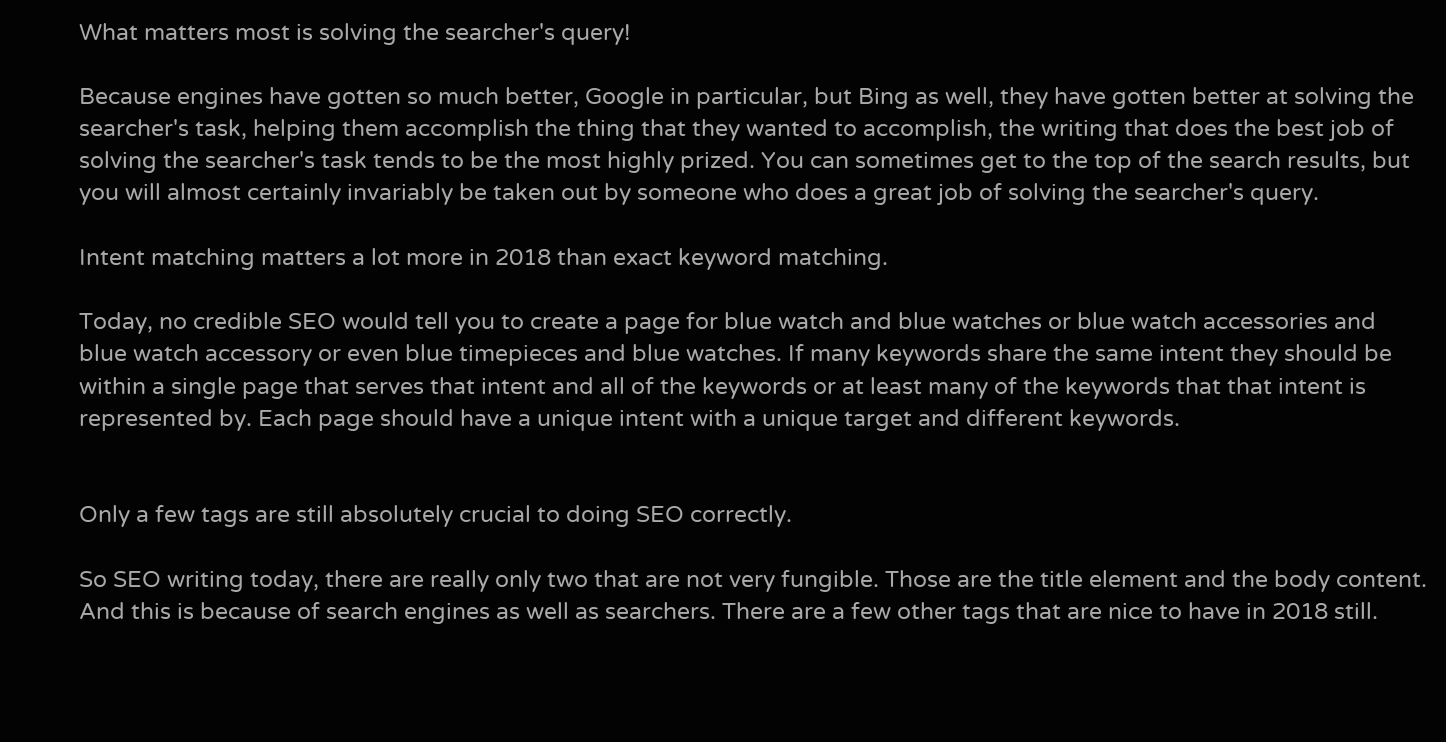What matters most is solving the searcher's query!

Because engines have gotten so much better, Google in particular, but Bing as well, they have gotten better at solving the searcher's task, helping them accomplish the thing that they wanted to accomplish, the writing that does the best job of solving the searcher's task tends to be the most highly prized. You can sometimes get to the top of the search results, but you will almost certainly invariably be taken out by someone who does a great job of solving the searcher's query.

Intent matching matters a lot more in 2018 than exact keyword matching.

Today, no credible SEO would tell you to create a page for blue watch and blue watches or blue watch accessories and blue watch accessory or even blue timepieces and blue watches. If many keywords share the same intent they should be within a single page that serves that intent and all of the keywords or at least many of the keywords that that intent is represented by. Each page should have a unique intent with a unique target and different keywords.


Only a few tags are still absolutely crucial to doing SEO correctly.

So SEO writing today, there are really only two that are not very fungible. Those are the title element and the body content. And this is because of search engines as well as searchers. There are a few other tags that are nice to have in 2018 still.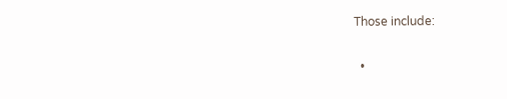Those include:

  •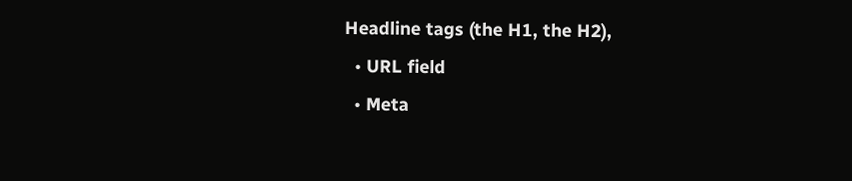Headline tags (the H1, the H2),
  • URL field
  • Meta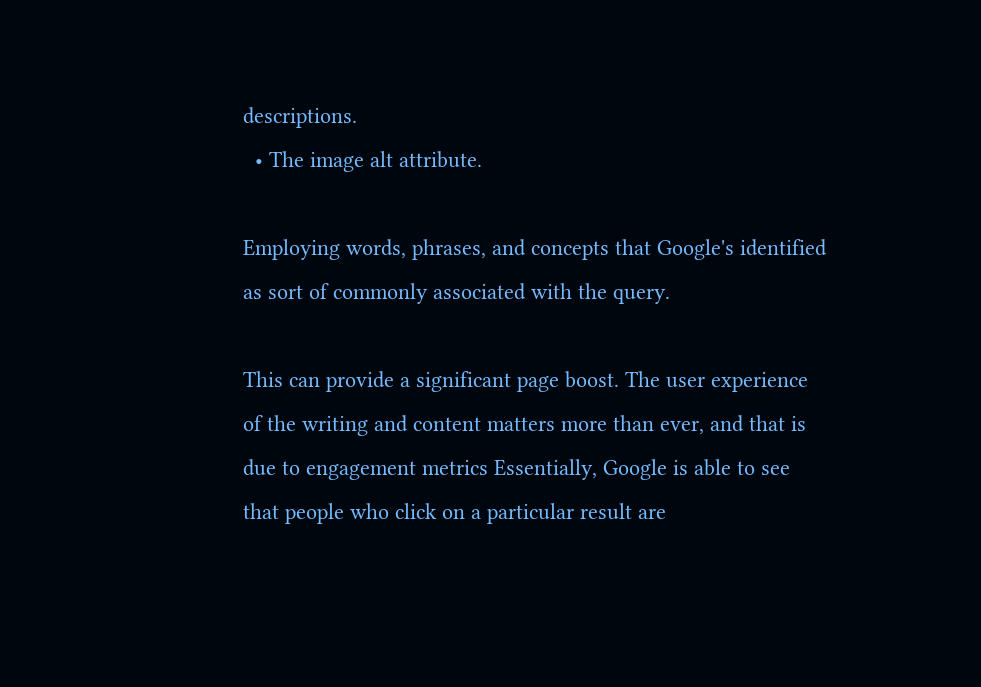descriptions.
  • The image alt attribute.

Employing words, phrases, and concepts that Google's identified as sort of commonly associated with the query.

This can provide a significant page boost. The user experience of the writing and content matters more than ever, and that is due to engagement metrics Essentially, Google is able to see that people who click on a particular result are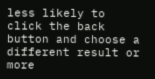less likely to click the back button and choose a different result or more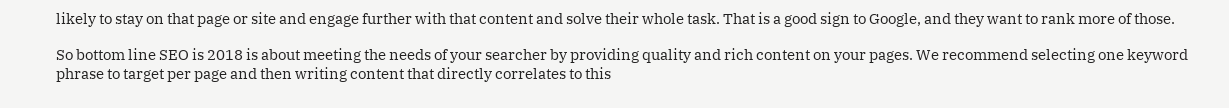likely to stay on that page or site and engage further with that content and solve their whole task. That is a good sign to Google, and they want to rank more of those.

So bottom line SEO is 2018 is about meeting the needs of your searcher by providing quality and rich content on your pages. We recommend selecting one keyword phrase to target per page and then writing content that directly correlates to this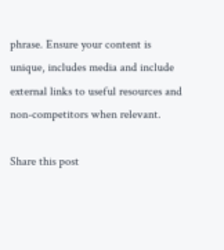phrase. Ensure your content is unique, includes media and include external links to useful resources and non-competitors when relevant.

Share this post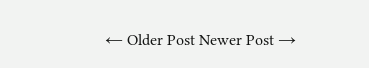← Older Post Newer Post →